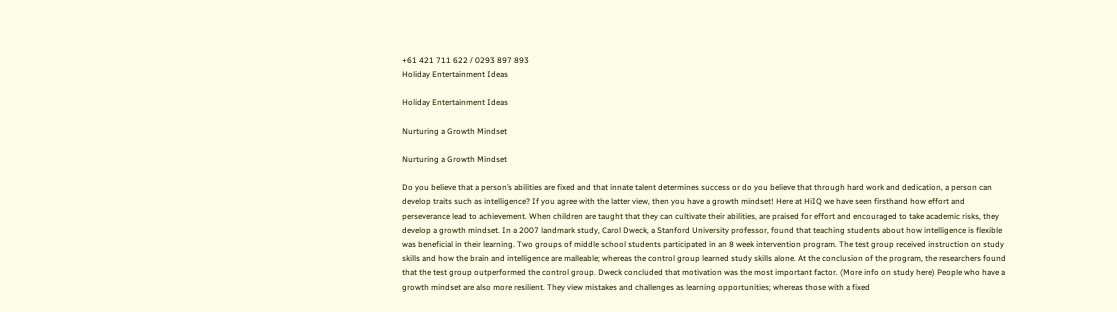+61 421 711 622 / 0293 897 893
Holiday Entertainment Ideas

Holiday Entertainment Ideas

Nurturing a Growth Mindset

Nurturing a Growth Mindset

Do you believe that a person’s abilities are fixed and that innate talent determines success or do you believe that through hard work and dedication, a person can develop traits such as intelligence? If you agree with the latter view, then you have a growth mindset! Here at HiIQ we have seen firsthand how effort and perseverance lead to achievement. When children are taught that they can cultivate their abilities, are praised for effort and encouraged to take academic risks, they develop a growth mindset. In a 2007 landmark study, Carol Dweck, a Stanford University professor, found that teaching students about how intelligence is flexible was beneficial in their learning. Two groups of middle school students participated in an 8 week intervention program. The test group received instruction on study skills and how the brain and intelligence are malleable; whereas the control group learned study skills alone. At the conclusion of the program, the researchers found that the test group outperformed the control group. Dweck concluded that motivation was the most important factor. (More info on study here) People who have a growth mindset are also more resilient. They view mistakes and challenges as learning opportunities; whereas those with a fixed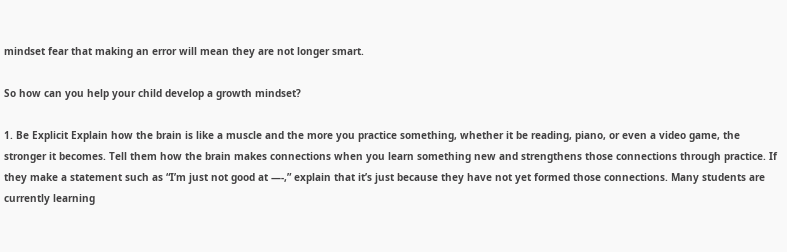mindset fear that making an error will mean they are not longer smart.

So how can you help your child develop a growth mindset?

1. Be Explicit Explain how the brain is like a muscle and the more you practice something, whether it be reading, piano, or even a video game, the stronger it becomes. Tell them how the brain makes connections when you learn something new and strengthens those connections through practice. If they make a statement such as “I’m just not good at —-,” explain that it’s just because they have not yet formed those connections. Many students are currently learning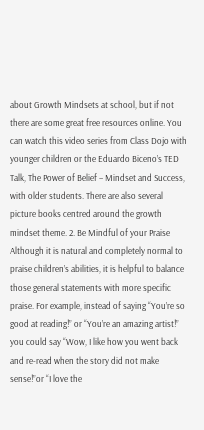about Growth Mindsets at school, but if not there are some great free resources online. You can watch this video series from Class Dojo with younger children or the Eduardo Biceno’s TED Talk, The Power of Belief – Mindset and Success, with older students. There are also several picture books centred around the growth mindset theme. 2. Be Mindful of your Praise Although it is natural and completely normal to praise children’s abilities, it is helpful to balance those general statements with more specific praise. For example, instead of saying “You’re so good at reading!” or “You’re an amazing artist!” you could say “Wow, I like how you went back and re-read when the story did not make sense!”or “I love the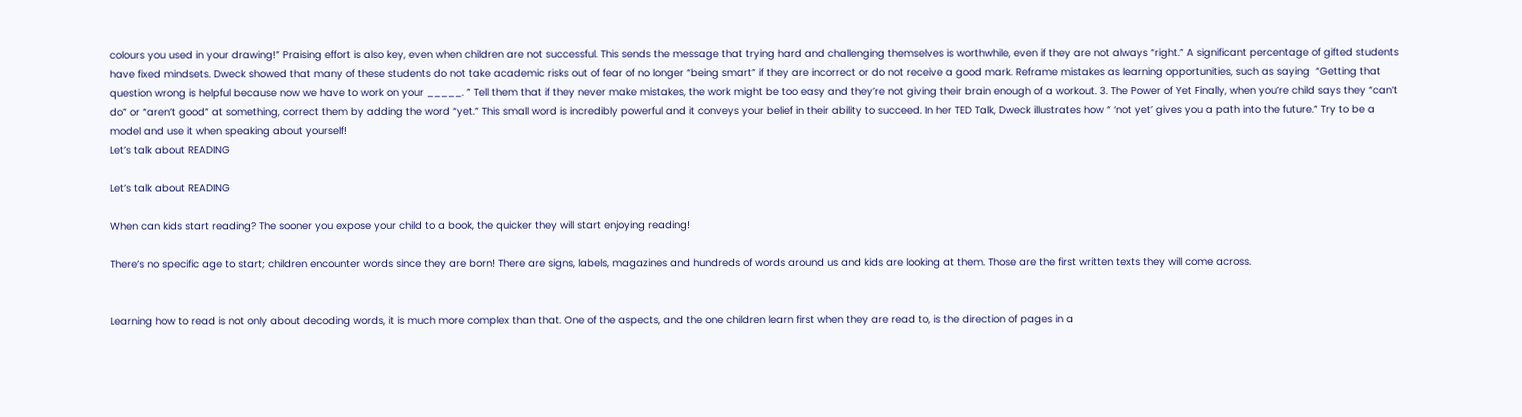colours you used in your drawing!” Praising effort is also key, even when children are not successful. This sends the message that trying hard and challenging themselves is worthwhile, even if they are not always “right.” A significant percentage of gifted students have fixed mindsets. Dweck showed that many of these students do not take academic risks out of fear of no longer “being smart” if they are incorrect or do not receive a good mark. Reframe mistakes as learning opportunities, such as saying  “Getting that question wrong is helpful because now we have to work on your _____. ” Tell them that if they never make mistakes, the work might be too easy and they’re not giving their brain enough of a workout. 3. The Power of Yet Finally, when you’re child says they “can’t do” or “aren’t good” at something, correct them by adding the word “yet.” This small word is incredibly powerful and it conveys your belief in their ability to succeed. In her TED Talk, Dweck illustrates how “ ‘not yet’ gives you a path into the future.” Try to be a model and use it when speaking about yourself!
Let’s talk about READING

Let’s talk about READING

When can kids start reading? The sooner you expose your child to a book, the quicker they will start enjoying reading!

There’s no specific age to start; children encounter words since they are born! There are signs, labels, magazines and hundreds of words around us and kids are looking at them. Those are the first written texts they will come across.


Learning how to read is not only about decoding words, it is much more complex than that. One of the aspects, and the one children learn first when they are read to, is the direction of pages in a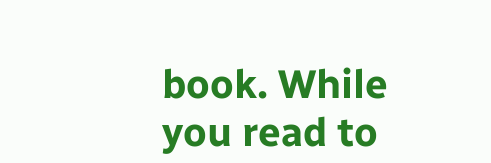book. While you read to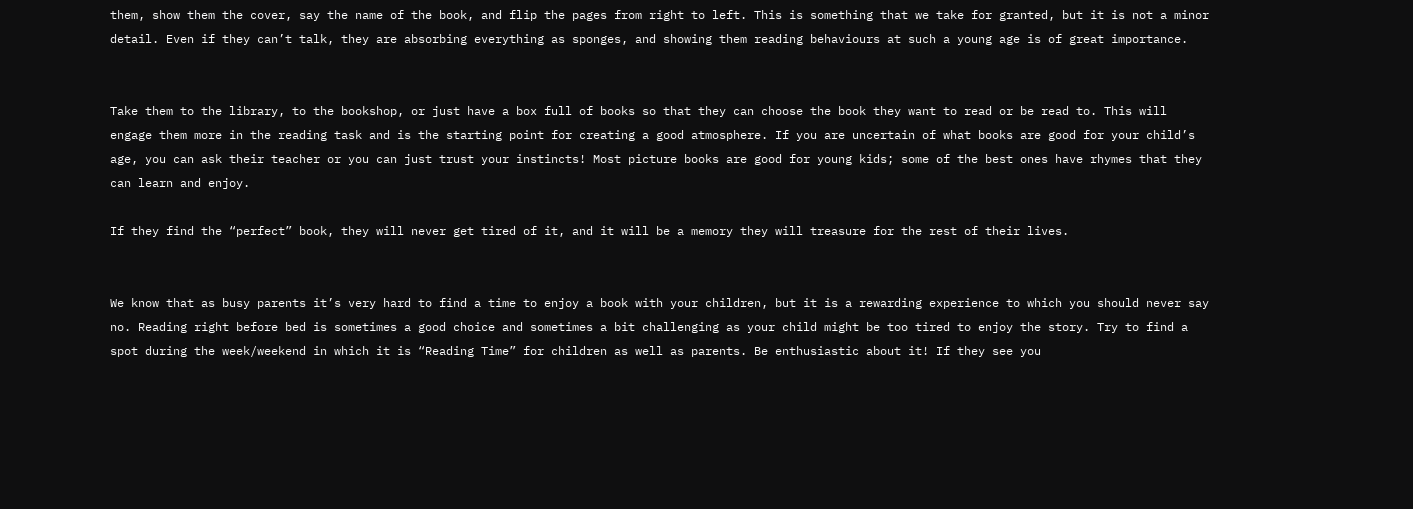them, show them the cover, say the name of the book, and flip the pages from right to left. This is something that we take for granted, but it is not a minor detail. Even if they can’t talk, they are absorbing everything as sponges, and showing them reading behaviours at such a young age is of great importance.


Take them to the library, to the bookshop, or just have a box full of books so that they can choose the book they want to read or be read to. This will engage them more in the reading task and is the starting point for creating a good atmosphere. If you are uncertain of what books are good for your child’s age, you can ask their teacher or you can just trust your instincts! Most picture books are good for young kids; some of the best ones have rhymes that they can learn and enjoy.

If they find the “perfect” book, they will never get tired of it, and it will be a memory they will treasure for the rest of their lives.


We know that as busy parents it’s very hard to find a time to enjoy a book with your children, but it is a rewarding experience to which you should never say no. Reading right before bed is sometimes a good choice and sometimes a bit challenging as your child might be too tired to enjoy the story. Try to find a spot during the week/weekend in which it is “Reading Time” for children as well as parents. Be enthusiastic about it! If they see you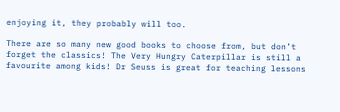enjoying it, they probably will too.

There are so many new good books to choose from, but don’t forget the classics! The Very Hungry Caterpillar is still a favourite among kids! Dr Seuss is great for teaching lessons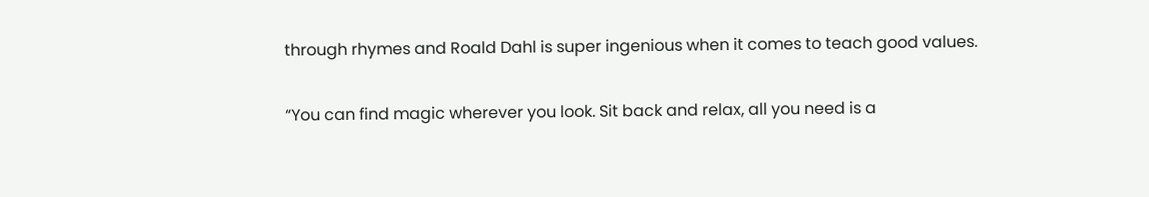through rhymes and Roald Dahl is super ingenious when it comes to teach good values.

“You can find magic wherever you look. Sit back and relax, all you need is a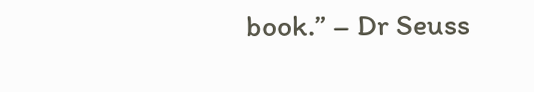book.” – Dr Seuss